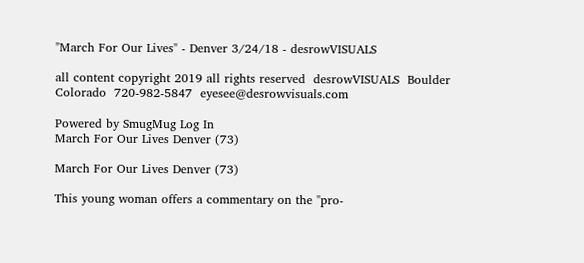"March For Our Lives" - Denver 3/24/18 - desrowVISUALS

all content copyright 2019 all rights reserved  desrowVISUALS  Boulder Colorado  720-982-5847  eyesee@desrowvisuals.com

Powered by SmugMug Log In
March For Our Lives Denver (73)

March For Our Lives Denver (73)

This young woman offers a commentary on the "pro-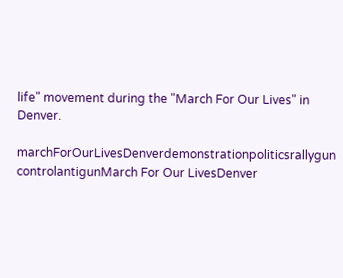life" movement during the "March For Our Lives" in Denver.

marchForOurLivesDenverdemonstrationpoliticsrallygun controlantigunMarch For Our LivesDenver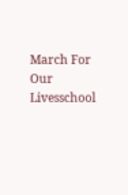March For Our Livesschool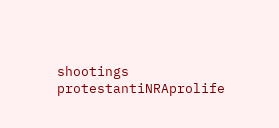shootings protestantiNRAprolife